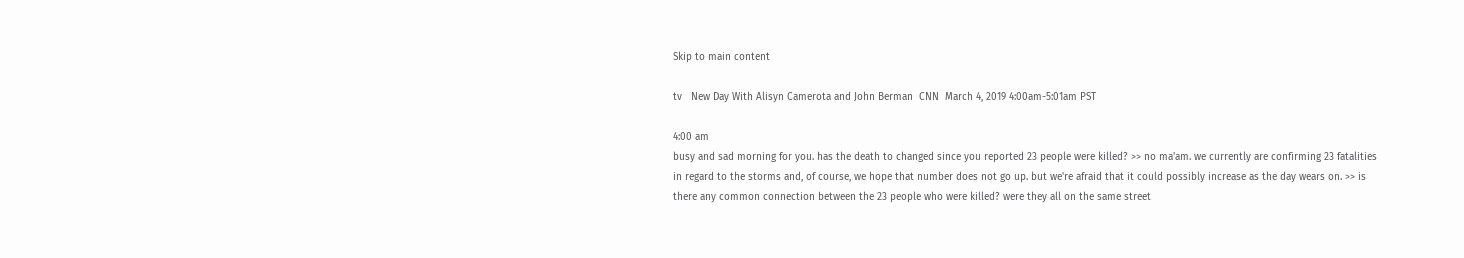Skip to main content

tv   New Day With Alisyn Camerota and John Berman  CNN  March 4, 2019 4:00am-5:01am PST

4:00 am
busy and sad morning for you. has the death to changed since you reported 23 people were killed? >> no ma'am. we currently are confirming 23 fatalities in regard to the storms and, of course, we hope that number does not go up. but we're afraid that it could possibly increase as the day wears on. >> is there any common connection between the 23 people who were killed? were they all on the same street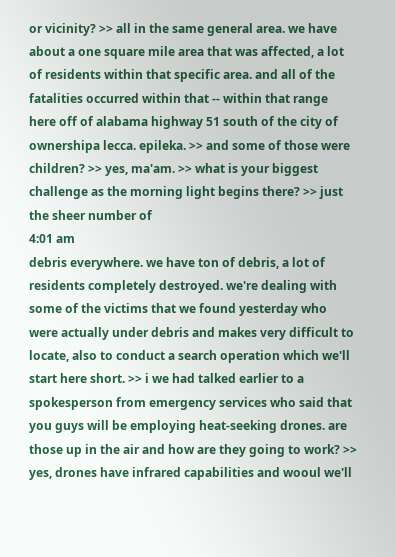or vicinity? >> all in the same general area. we have about a one square mile area that was affected, a lot of residents within that specific area. and all of the fatalities occurred within that -- within that range here off of alabama highway 51 south of the city of ownershipa lecca. epileka. >> and some of those were children? >> yes, ma'am. >> what is your biggest challenge as the morning light begins there? >> just the sheer number of
4:01 am
debris everywhere. we have ton of debris, a lot of residents completely destroyed. we're dealing with some of the victims that we found yesterday who were actually under debris and makes very difficult to locate, also to conduct a search operation which we'll start here short. >> i we had talked earlier to a spokesperson from emergency services who said that you guys will be employing heat-seeking drones. are those up in the air and how are they going to work? >> yes, drones have infrared capabilities and wooul we'll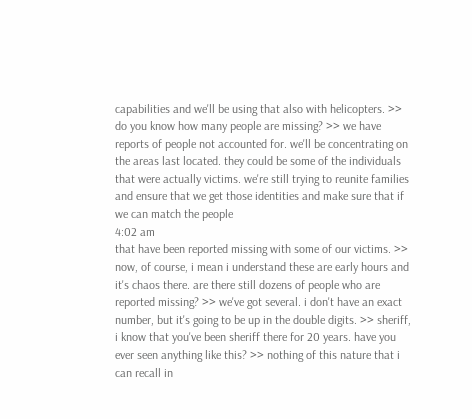capabilities and we'll be using that also with helicopters. >> do you know how many people are missing? >> we have reports of people not accounted for. we'll be concentrating on the areas last located. they could be some of the individuals that were actually victims. we're still trying to reunite families and ensure that we get those identities and make sure that if we can match the people
4:02 am
that have been reported missing with some of our victims. >> now, of course, i mean i understand these are early hours and it's chaos there. are there still dozens of people who are reported missing? >> we've got several. i don't have an exact number, but it's going to be up in the double digits. >> sheriff, i know that you've been sheriff there for 20 years. have you ever seen anything like this? >> nothing of this nature that i can recall in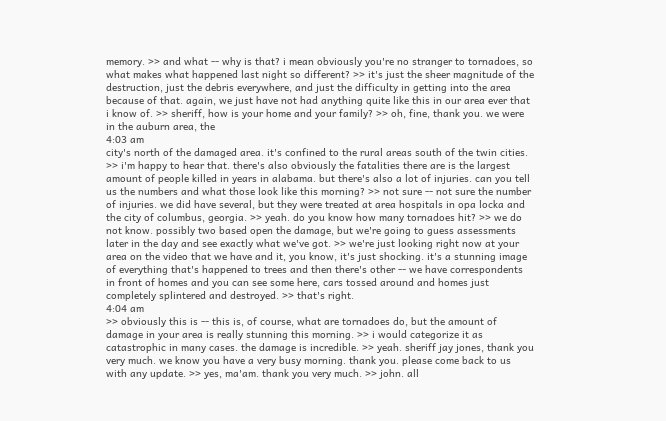memory. >> and what -- why is that? i mean obviously you're no stranger to tornadoes, so what makes what happened last night so different? >> it's just the sheer magnitude of the destruction, just the debris everywhere, and just the difficulty in getting into the area because of that. again, we just have not had anything quite like this in our area ever that i know of. >> sheriff, how is your home and your family? >> oh, fine, thank you. we were in the auburn area, the
4:03 am
city's north of the damaged area. it's confined to the rural areas south of the twin cities. >> i'm happy to hear that. there's also obviously the fatalities there are is the largest amount of people killed in years in alabama. but there's also a lot of injuries. can you tell us the numbers and what those look like this morning? >> not sure -- not sure the number of injuries. we did have several, but they were treated at area hospitals in opa locka and the city of columbus, georgia. >> yeah. do you know how many tornadoes hit? >> we do not know. possibly two based open the damage, but we're going to guess assessments later in the day and see exactly what we've got. >> we're just looking right now at your area on the video that we have and it, you know, it's just shocking. it's a stunning image of everything that's happened to trees and then there's other -- we have correspondents in front of homes and you can see some here, cars tossed around and homes just completely splintered and destroyed. >> that's right.
4:04 am
>> obviously this is -- this is, of course, what are tornadoes do, but the amount of damage in your area is really stunning this morning. >> i would categorize it as catastrophic in many cases. the damage is incredible. >> yeah. sheriff jay jones, thank you very much. we know you have a very busy morning. thank you. please come back to us with any update. >> yes, ma'am. thank you very much. >> john. all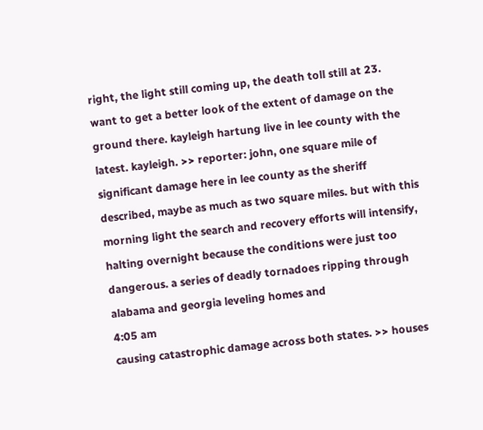right, the light still coming up, the death toll still at 23. want to get a better look of the extent of damage on the ground there. kayleigh hartung live in lee county with the latest. kayleigh. >> reporter: john, one square mile of significant damage here in lee county as the sheriff described, maybe as much as two square miles. but with this morning light the search and recovery efforts will intensify, halting overnight because the conditions were just too dangerous. a series of deadly tornadoes ripping through alabama and georgia leveling homes and
4:05 am
causing catastrophic damage across both states. >> houses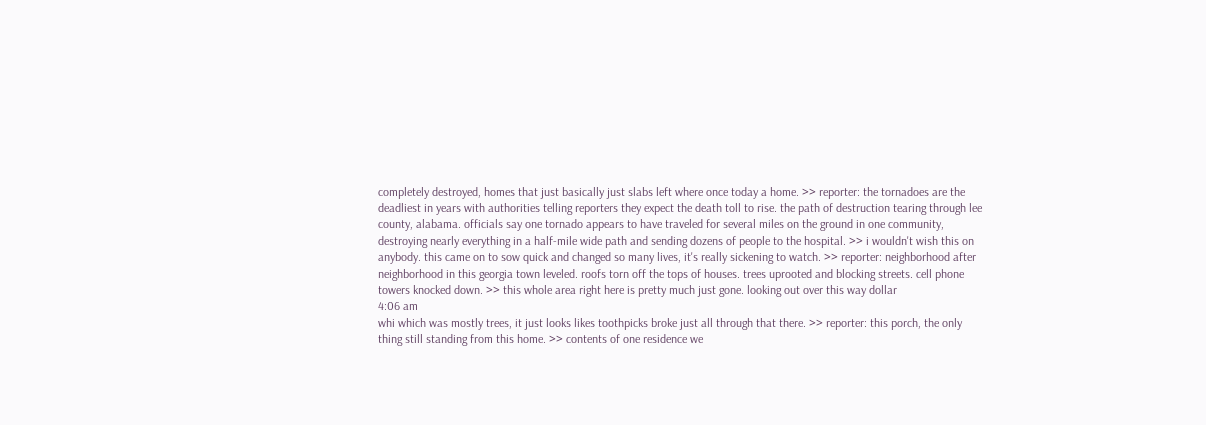completely destroyed, homes that just basically just slabs left where once today a home. >> reporter: the tornadoes are the deadliest in years with authorities telling reporters they expect the death toll to rise. the path of destruction tearing through lee county, alabama. officials say one tornado appears to have traveled for several miles on the ground in one community, destroying nearly everything in a half-mile wide path and sending dozens of people to the hospital. >> i wouldn't wish this on anybody. this came on to sow quick and changed so many lives, it's really sickening to watch. >> reporter: neighborhood after neighborhood in this georgia town leveled. roofs torn off the tops of houses. trees uprooted and blocking streets. cell phone towers knocked down. >> this whole area right here is pretty much just gone. looking out over this way dollar
4:06 am
whi which was mostly trees, it just looks likes toothpicks broke just all through that there. >> reporter: this porch, the only thing still standing from this home. >> contents of one residence we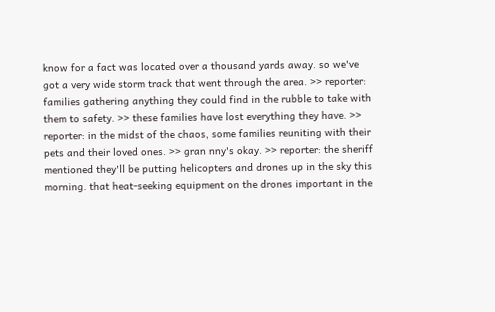know for a fact was located over a thousand yards away. so we've got a very wide storm track that went through the area. >> reporter: families gathering anything they could find in the rubble to take with them to safety. >> these families have lost everything they have. >> reporter: in the midst of the chaos, some families reuniting with their pets and their loved ones. >> gran nny's okay. >> reporter: the sheriff mentioned they'll be putting helicopters and drones up in the sky this morning. that heat-seeking equipment on the drones important in the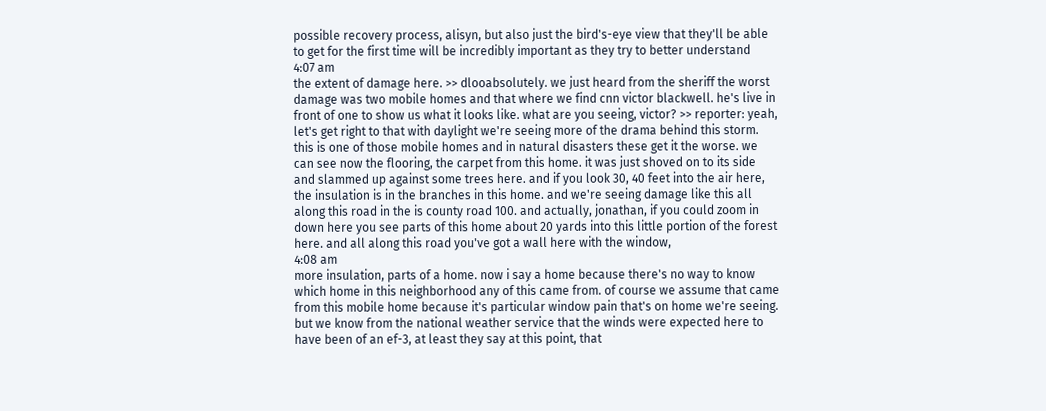possible recovery process, alisyn, but also just the bird's-eye view that they'll be able to get for the first time will be incredibly important as they try to better understand
4:07 am
the extent of damage here. >> dlooabsolutely. we just heard from the sheriff the worst damage was two mobile homes and that where we find cnn victor blackwell. he's live in front of one to show us what it looks like. what are you seeing, victor? >> reporter: yeah, let's get right to that with daylight we're seeing more of the drama behind this storm. this is one of those mobile homes and in natural disasters these get it the worse. we can see now the flooring, the carpet from this home. it was just shoved on to its side and slammed up against some trees here. and if you look 30, 40 feet into the air here, the insulation is in the branches in this home. and we're seeing damage like this all along this road in the is county road 100. and actually, jonathan, if you could zoom in down here you see parts of this home about 20 yards into this little portion of the forest here. and all along this road you've got a wall here with the window,
4:08 am
more insulation, parts of a home. now i say a home because there's no way to know which home in this neighborhood any of this came from. of course we assume that came from this mobile home because it's particular window pain that's on home we're seeing. but we know from the national weather service that the winds were expected here to have been of an ef-3, at least they say at this point, that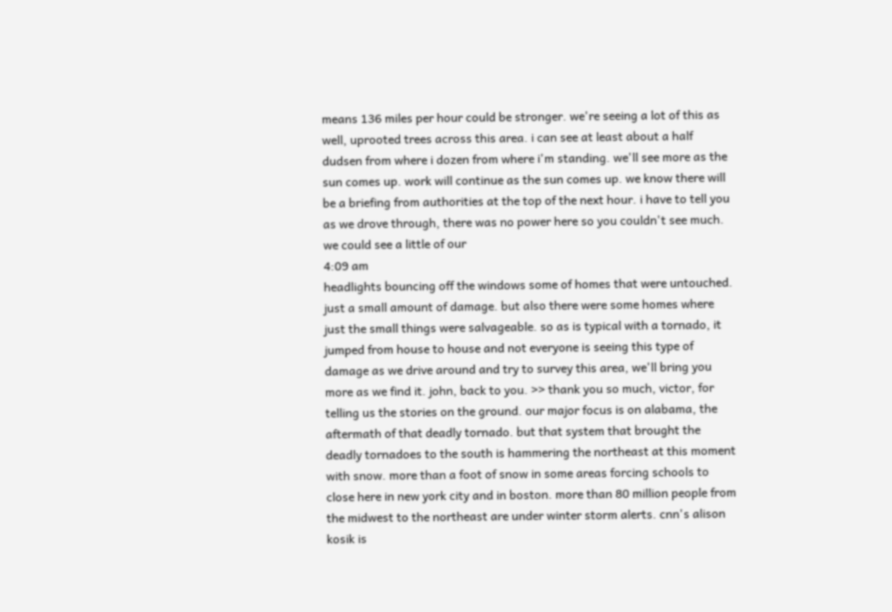means 136 miles per hour could be stronger. we're seeing a lot of this as well, uprooted trees across this area. i can see at least about a half dudsen from where i dozen from where i'm standing. we'll see more as the sun comes up. work will continue as the sun comes up. we know there will be a briefing from authorities at the top of the next hour. i have to tell you as we drove through, there was no power here so you couldn't see much. we could see a little of our
4:09 am
headlights bouncing off the windows some of homes that were untouched. just a small amount of damage. but also there were some homes where just the small things were salvageable. so as is typical with a tornado, it jumped from house to house and not everyone is seeing this type of damage as we drive around and try to survey this area, we'll bring you more as we find it. john, back to you. >> thank you so much, victor, for telling us the stories on the ground. our major focus is on alabama, the aftermath of that deadly tornado. but that system that brought the deadly tornadoes to the south is hammering the northeast at this moment with snow. more than a foot of snow in some areas forcing schools to close here in new york city and in boston. more than 80 million people from the midwest to the northeast are under winter storm alerts. cnn's alison kosik is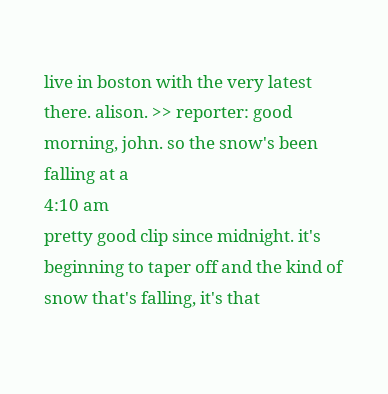live in boston with the very latest there. alison. >> reporter: good morning, john. so the snow's been falling at a
4:10 am
pretty good clip since midnight. it's beginning to taper off and the kind of snow that's falling, it's that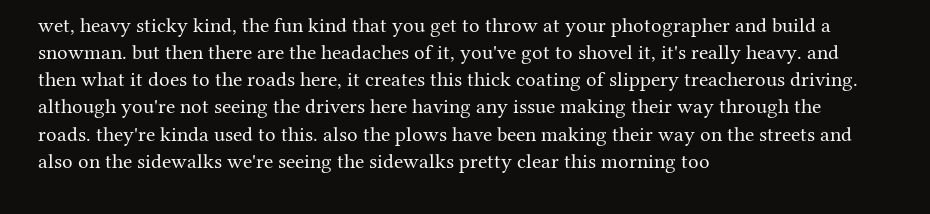wet, heavy sticky kind, the fun kind that you get to throw at your photographer and build a snowman. but then there are the headaches of it, you've got to shovel it, it's really heavy. and then what it does to the roads here, it creates this thick coating of slippery treacherous driving. although you're not seeing the drivers here having any issue making their way through the roads. they're kinda used to this. also the plows have been making their way on the streets and also on the sidewalks we're seeing the sidewalks pretty clear this morning too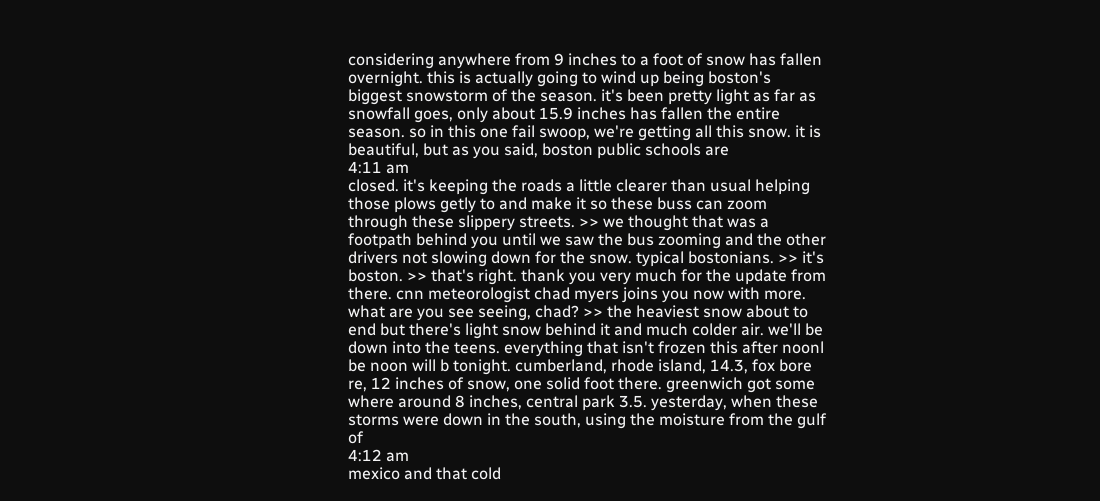considering anywhere from 9 inches to a foot of snow has fallen overnight. this is actually going to wind up being boston's biggest snowstorm of the season. it's been pretty light as far as snowfall goes, only about 15.9 inches has fallen the entire season. so in this one fail swoop, we're getting all this snow. it is beautiful, but as you said, boston public schools are
4:11 am
closed. it's keeping the roads a little clearer than usual helping those plows getly to and make it so these buss can zoom through these slippery streets. >> we thought that was a footpath behind you until we saw the bus zooming and the other drivers not slowing down for the snow. typical bostonians. >> it's boston. >> that's right. thank you very much for the update from there. cnn meteorologist chad myers joins you now with more. what are you see seeing, chad? >> the heaviest snow about to end but there's light snow behind it and much colder air. we'll be down into the teens. everything that isn't frozen this after noonl be noon will b tonight. cumberland, rhode island, 14.3, fox bore re, 12 inches of snow, one solid foot there. greenwich got some where around 8 inches, central park 3.5. yesterday, when these storms were down in the south, using the moisture from the gulf of
4:12 am
mexico and that cold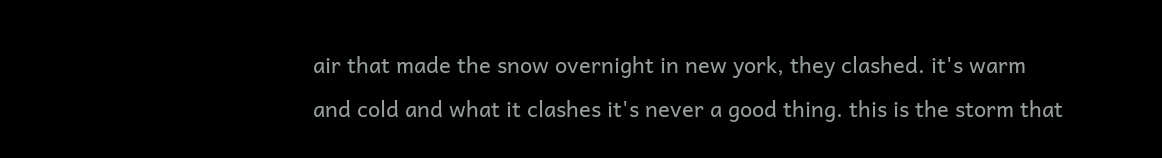air that made the snow overnight in new york, they clashed. it's warm and cold and what it clashes it's never a good thing. this is the storm that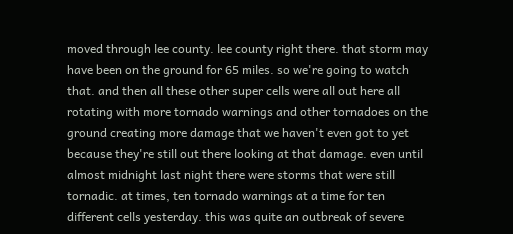moved through lee county. lee county right there. that storm may have been on the ground for 65 miles. so we're going to watch that. and then all these other super cells were all out here all rotating with more tornado warnings and other tornadoes on the ground creating more damage that we haven't even got to yet because they're still out there looking at that damage. even until almost midnight last night there were storms that were still tornadic. at times, ten tornado warnings at a time for ten different cells yesterday. this was quite an outbreak of severe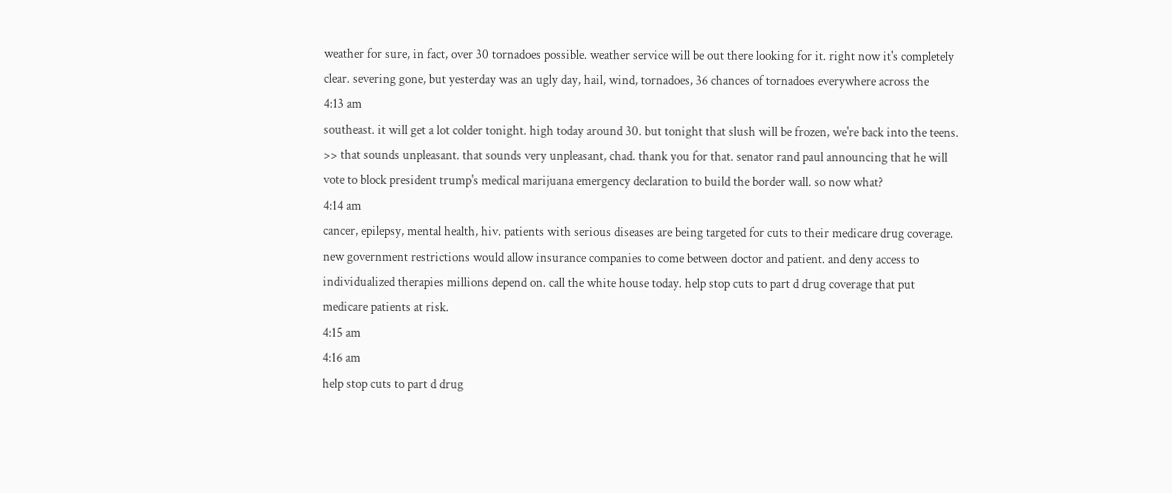weather for sure, in fact, over 30 tornadoes possible. weather service will be out there looking for it. right now it's completely clear. severing gone, but yesterday was an ugly day, hail, wind, tornadoes, 36 chances of tornadoes everywhere across the
4:13 am
southeast. it will get a lot colder tonight. high today around 30. but tonight that slush will be frozen, we're back into the teens. >> that sounds unpleasant. that sounds very unpleasant, chad. thank you for that. senator rand paul announcing that he will vote to block president trump's medical marijuana emergency declaration to build the border wall. so now what?
4:14 am
cancer, epilepsy, mental health, hiv. patients with serious diseases are being targeted for cuts to their medicare drug coverage. new government restrictions would allow insurance companies to come between doctor and patient. and deny access to individualized therapies millions depend on. call the white house today. help stop cuts to part d drug coverage that put medicare patients at risk.
4:15 am
4:16 am
help stop cuts to part d drug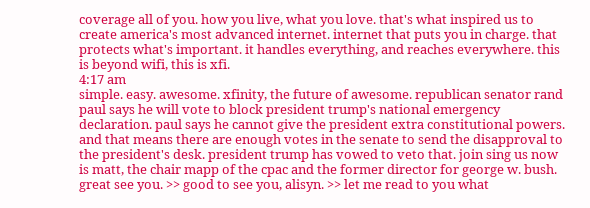coverage all of you. how you live, what you love. that's what inspired us to create america's most advanced internet. internet that puts you in charge. that protects what's important. it handles everything, and reaches everywhere. this is beyond wifi, this is xfi.
4:17 am
simple. easy. awesome. xfinity, the future of awesome. republican senator rand paul says he will vote to block president trump's national emergency declaration. paul says he cannot give the president extra constitutional powers. and that means there are enough votes in the senate to send the disapproval to the president's desk. president trump has vowed to veto that. join sing us now is matt, the chair mapp of the cpac and the former director for george w. bush. great see you. >> good to see you, alisyn. >> let me read to you what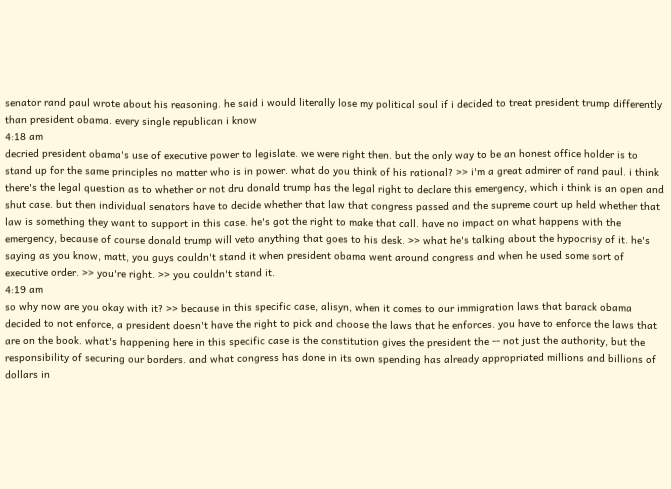senator rand paul wrote about his reasoning. he said i would literally lose my political soul if i decided to treat president trump differently than president obama. every single republican i know
4:18 am
decried president obama's use of executive power to legislate. we were right then. but the only way to be an honest office holder is to stand up for the same principles no matter who is in power. what do you think of his rational? >> i'm a great admirer of rand paul. i think there's the legal question as to whether or not dru donald trump has the legal right to declare this emergency, which i think is an open and shut case. but then individual senators have to decide whether that law that congress passed and the supreme court up held whether that law is something they want to support in this case. he's got the right to make that call. have no impact on what happens with the emergency, because of course donald trump will veto anything that goes to his desk. >> what he's talking about the hypocrisy of it. he's saying as you know, matt, you guys couldn't stand it when president obama went around congress and when he used some sort of executive order. >> you're right. >> you couldn't stand it.
4:19 am
so why now are you okay with it? >> because in this specific case, alisyn, when it comes to our immigration laws that barack obama decided to not enforce, a president doesn't have the right to pick and choose the laws that he enforces. you have to enforce the laws that are on the book. what's happening here in this specific case is the constitution gives the president the -- not just the authority, but the responsibility of securing our borders. and what congress has done in its own spending has already appropriated millions and billions of dollars in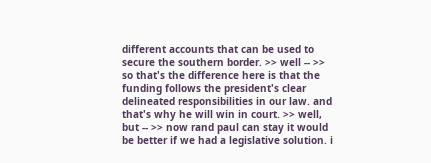different accounts that can be used to secure the southern border. >> well -- >> so that's the difference here is that the funding follows the president's clear delineated responsibilities in our law. and that's why he will win in court. >> well, but -- >> now rand paul can stay it would be better if we had a legislative solution. i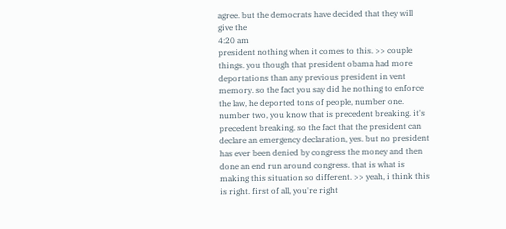agree. but the democrats have decided that they will give the
4:20 am
president nothing when it comes to this. >> couple things. you though that president obama had more deportations than any previous president in vent memory. so the fact you say did he nothing to enforce the law, he deported tons of people, number one. number two, you know that is precedent breaking. it's precedent breaking. so the fact that the president can declare an emergency declaration, yes. but no president has ever been denied by congress the money and then done an end run around congress. that is what is making this situation so different. >> yeah, i think this is right. first of all, you're right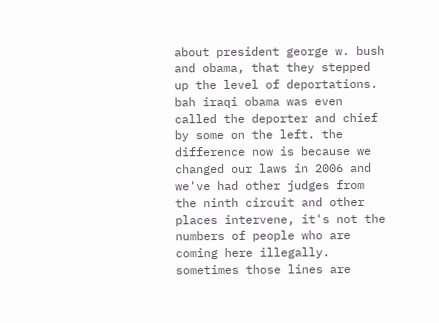about president george w. bush and obama, that they stepped up the level of deportations. bah iraqi obama was even called the deporter and chief by some on the left. the difference now is because we changed our laws in 2006 and we've had other judges from the ninth circuit and other places intervene, it's not the numbers of people who are coming here illegally. sometimes those lines are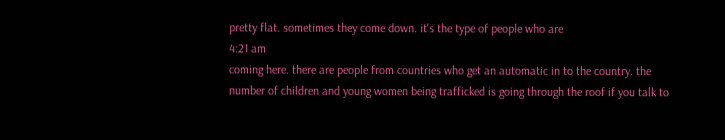pretty flat. sometimes they come down. it's the type of people who are
4:21 am
coming here. there are people from countries who get an automatic in to the country. the number of children and young women being trafficked is going through the roof if you talk to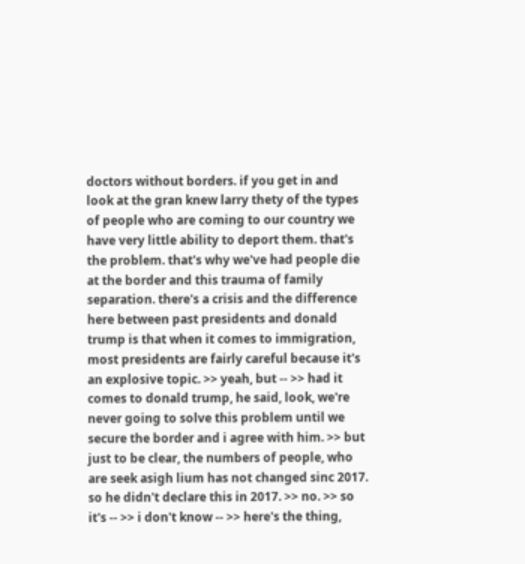doctors without borders. if you get in and look at the gran knew larry thety of the types of people who are coming to our country we have very little ability to deport them. that's the problem. that's why we've had people die at the border and this trauma of family separation. there's a crisis and the difference here between past presidents and donald trump is that when it comes to immigration, most presidents are fairly careful because it's an explosive topic. >> yeah, but -- >> had it comes to donald trump, he said, look, we're never going to solve this problem until we secure the border and i agree with him. >> but just to be clear, the numbers of people, who are seek asigh lium has not changed sinc 2017. so he didn't declare this in 2017. >> no. >> so it's -- >> i don't know -- >> here's the thing,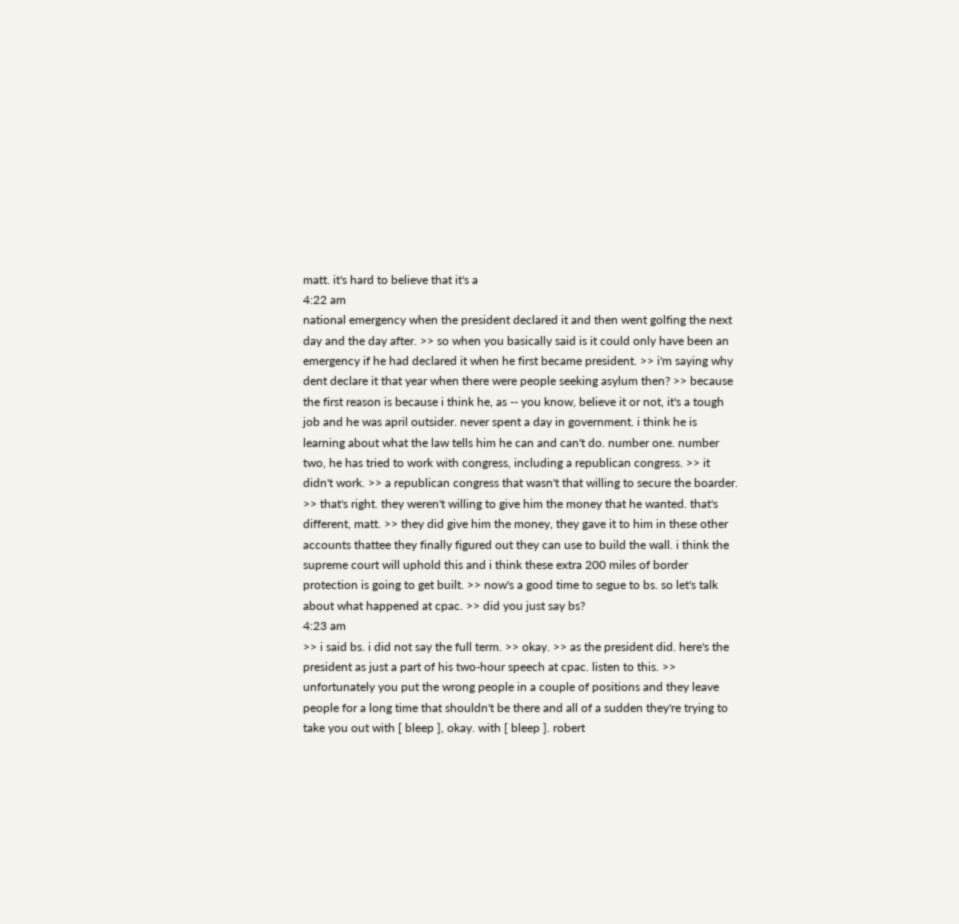matt. it's hard to believe that it's a
4:22 am
national emergency when the president declared it and then went golfing the next day and the day after. >> so when you basically said is it could only have been an emergency if he had declared it when he first became president. >> i'm saying why dent declare it that year when there were people seeking asylum then? >> because the first reason is because i think he, as -- you know, believe it or not, it's a tough job and he was april outsider. never spent a day in government. i think he is learning about what the law tells him he can and can't do. number one. number two, he has tried to work with congress, including a republican congress. >> it didn't work. >> a republican congress that wasn't that willing to secure the boarder. >> that's right. they weren't willing to give him the money that he wanted. that's different, matt. >> they did give him the money, they gave it to him in these other accounts thattee they finally figured out they can use to build the wall. i think the supreme court will uphold this and i think these extra 200 miles of border protection is going to get built. >> now's a good time to segue to bs. so let's talk about what happened at cpac. >> did you just say bs?
4:23 am
>> i said bs. i did not say the full term. >> okay. >> as the president did. here's the president as just a part of his two-hour speech at cpac. listen to this. >> unfortunately you put the wrong people in a couple of positions and they leave people for a long time that shouldn't be there and all of a sudden they're trying to take you out with [ bleep ], okay. with [ bleep ]. robert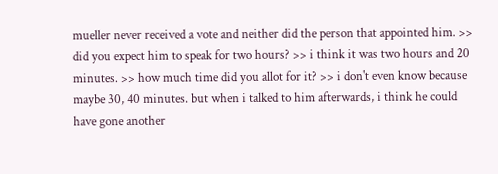mueller never received a vote and neither did the person that appointed him. >> did you expect him to speak for two hours? >> i think it was two hours and 20 minutes. >> how much time did you allot for it? >> i don't even know because maybe 30, 40 minutes. but when i talked to him afterwards, i think he could have gone another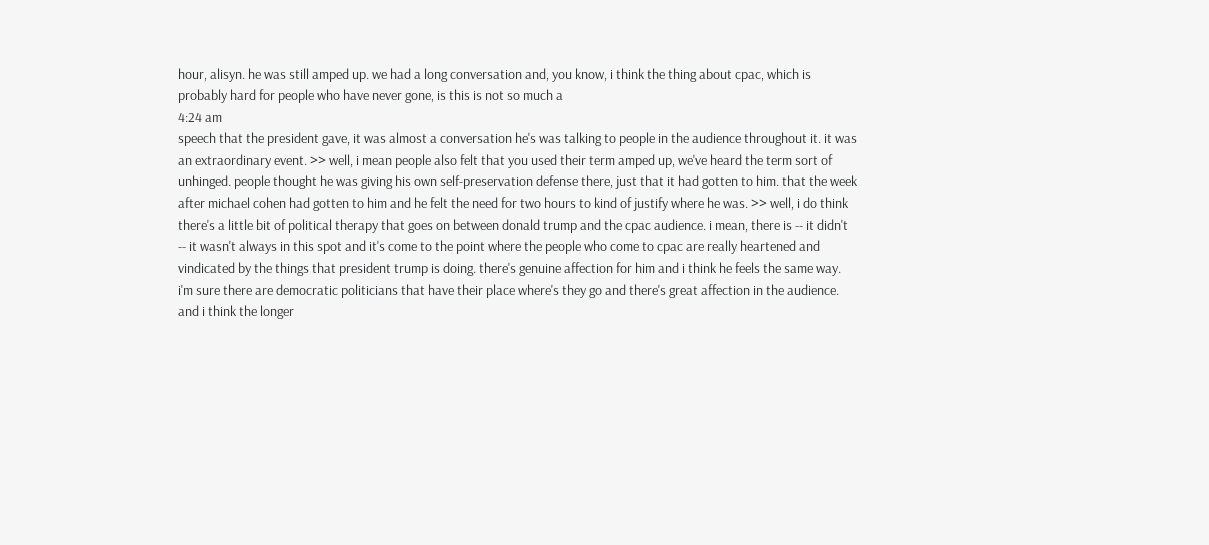hour, alisyn. he was still amped up. we had a long conversation and, you know, i think the thing about cpac, which is probably hard for people who have never gone, is this is not so much a
4:24 am
speech that the president gave, it was almost a conversation he's was talking to people in the audience throughout it. it was an extraordinary event. >> well, i mean people also felt that you used their term amped up, we've heard the term sort of unhinged. people thought he was giving his own self-preservation defense there, just that it had gotten to him. that the week after michael cohen had gotten to him and he felt the need for two hours to kind of justify where he was. >> well, i do think there's a little bit of political therapy that goes on between donald trump and the cpac audience. i mean, there is -- it didn't -- it wasn't always in this spot and it's come to the point where the people who come to cpac are really heartened and vindicated by the things that president trump is doing. there's genuine affection for him and i think he feels the same way. i'm sure there are democratic politicians that have their place where's they go and there's great affection in the audience. and i think the longer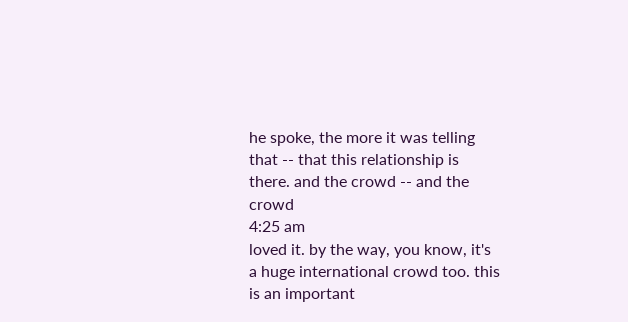he spoke, the more it was telling that -- that this relationship is there. and the crowd -- and the crowd
4:25 am
loved it. by the way, you know, it's a huge international crowd too. this is an important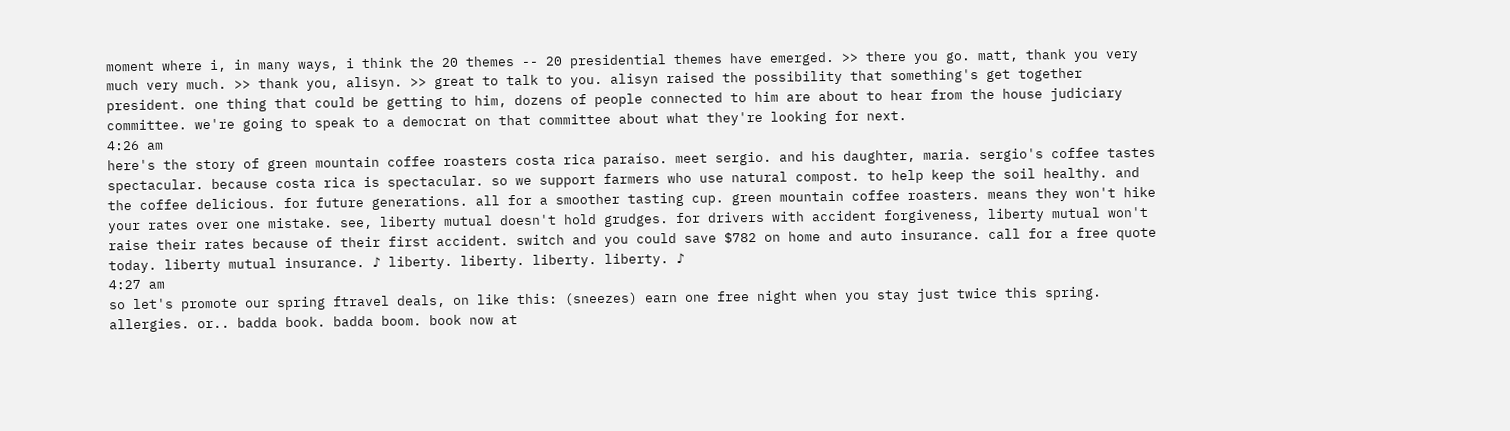moment where i, in many ways, i think the 20 themes -- 20 presidential themes have emerged. >> there you go. matt, thank you very much very much. >> thank you, alisyn. >> great to talk to you. alisyn raised the possibility that something's get together president. one thing that could be getting to him, dozens of people connected to him are about to hear from the house judiciary committee. we're going to speak to a democrat on that committee about what they're looking for next.
4:26 am
here's the story of green mountain coffee roasters costa rica paraíso. meet sergio. and his daughter, maria. sergio's coffee tastes spectacular. because costa rica is spectacular. so we support farmers who use natural compost. to help keep the soil healthy. and the coffee delicious. for future generations. all for a smoother tasting cup. green mountain coffee roasters. means they won't hike your rates over one mistake. see, liberty mutual doesn't hold grudges. for drivers with accident forgiveness, liberty mutual won't raise their rates because of their first accident. switch and you could save $782 on home and auto insurance. call for a free quote today. liberty mutual insurance. ♪ liberty. liberty. liberty. liberty. ♪
4:27 am
so let's promote our spring ftravel deals, on like this: (sneezes) earn one free night when you stay just twice this spring. allergies. or.. badda book. badda boom. book now at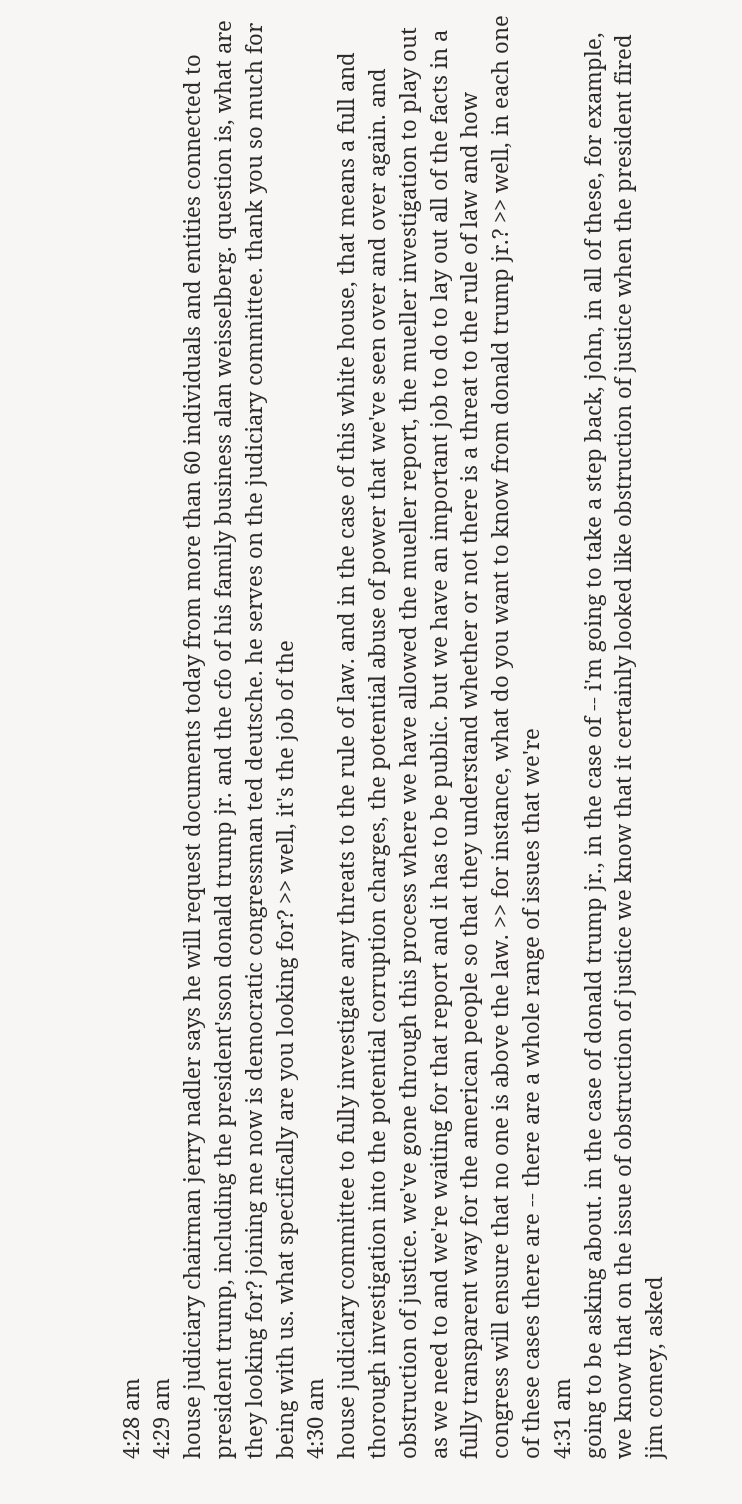4:28 am
4:29 am
house judiciary chairman jerry nadler says he will request documents today from more than 60 individuals and entities connected to president trump, including the president'sson donald trump jr. and the cfo of his family business alan weisselberg. question is, what are they looking for? joining me now is democratic congressman ted deutsche. he serves on the judiciary committee. thank you so much for being with us. what specifically are you looking for? >> well, it's the job of the
4:30 am
house judiciary committee to fully investigate any threats to the rule of law. and in the case of this white house, that means a full and thorough investigation into the potential corruption charges, the potential abuse of power that we've seen over and over again. and obstruction of justice. we've gone through this process where we have allowed the mueller report, the mueller investigation to play out as we need to and we're waiting for that report and it has to be public. but we have an important job to do to lay out all of the facts in a fully transparent way for the american people so that they understand whether or not there is a threat to the rule of law and how congress will ensure that no one is above the law. >> for instance, what do you want to know from donald trump jr.? >> well, in each one of these cases there are -- there are a whole range of issues that we're
4:31 am
going to be asking about. in the case of donald trump jr., in the case of -- i'm going to take a step back, john, in all of these, for example, we know that on the issue of obstruction of justice we know that it certainly looked like obstruction of justice when the president fired jim comey, asked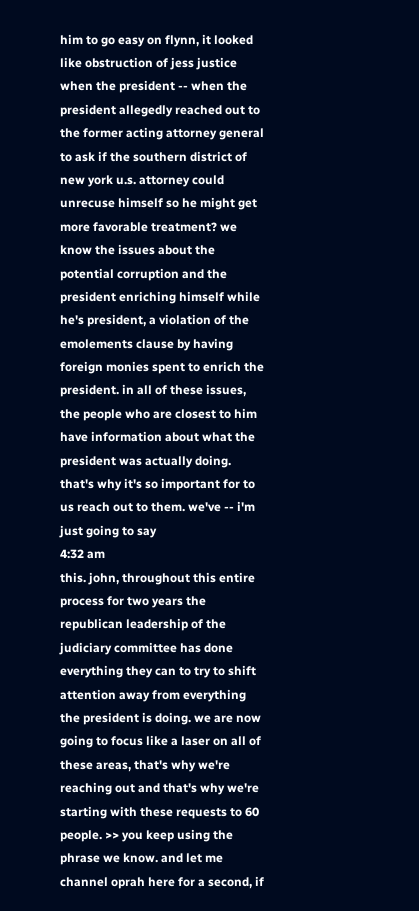him to go easy on flynn, it looked like obstruction of jess justice when the president -- when the president allegedly reached out to the former acting attorney general to ask if the southern district of new york u.s. attorney could unrecuse himself so he might get more favorable treatment? we know the issues about the potential corruption and the president enriching himself while he's president, a violation of the emolements clause by having foreign monies spent to enrich the president. in all of these issues, the people who are closest to him have information about what the president was actually doing. that's why it's so important for to us reach out to them. we've -- i'm just going to say
4:32 am
this. john, throughout this entire process for two years the republican leadership of the judiciary committee has done everything they can to try to shift attention away from everything the president is doing. we are now going to focus like a laser on all of these areas, that's why we're reaching out and that's why we're starting with these requests to 60 people. >> you keep using the phrase we know. and let me channel oprah here for a second, if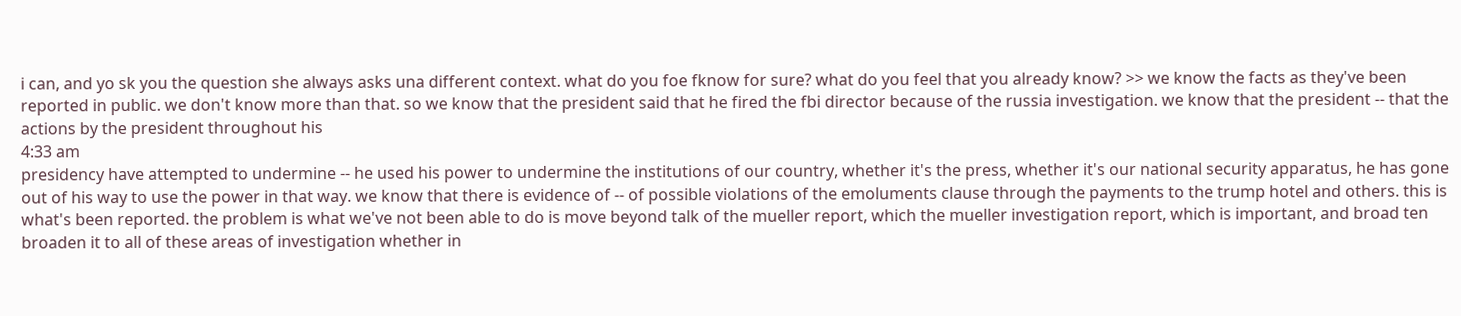i can, and yo sk you the question she always asks una different context. what do you foe fknow for sure? what do you feel that you already know? >> we know the facts as they've been reported in public. we don't know more than that. so we know that the president said that he fired the fbi director because of the russia investigation. we know that the president -- that the actions by the president throughout his
4:33 am
presidency have attempted to undermine -- he used his power to undermine the institutions of our country, whether it's the press, whether it's our national security apparatus, he has gone out of his way to use the power in that way. we know that there is evidence of -- of possible violations of the emoluments clause through the payments to the trump hotel and others. this is what's been reported. the problem is what we've not been able to do is move beyond talk of the mueller report, which the mueller investigation report, which is important, and broad ten broaden it to all of these areas of investigation whether in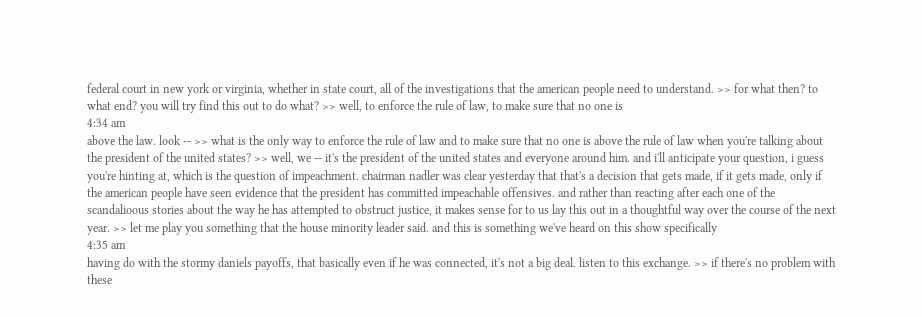federal court in new york or virginia, whether in state court, all of the investigations that the american people need to understand. >> for what then? to what end? you will try find this out to do what? >> well, to enforce the rule of law, to make sure that no one is
4:34 am
above the law. look -- >> what is the only way to enforce the rule of law and to make sure that no one is above the rule of law when you're talking about the president of the united states? >> well, we -- it's the president of the united states and everyone around him. and i'll anticipate your question, i guess you're hinting at, which is the question of impeachment. chairman nadler was clear yesterday that that's a decision that gets made, if it gets made, only if the american people have seen evidence that the president has committed impeachable offensives. and rather than reacting after each one of the scandalioous stories about the way he has attempted to obstruct justice, it makes sense for to us lay this out in a thoughtful way over the course of the next year. >> let me play you something that the house minority leader said. and this is something we've heard on this show specifically
4:35 am
having do with the stormy daniels payoffs, that basically even if he was connected, it's not a big deal. listen to this exchange. >> if there's no problem with these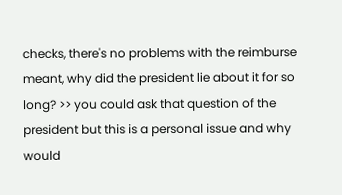checks, there's no problems with the reimburse meant, why did the president lie about it for so long? >> you could ask that question of the president but this is a personal issue and why would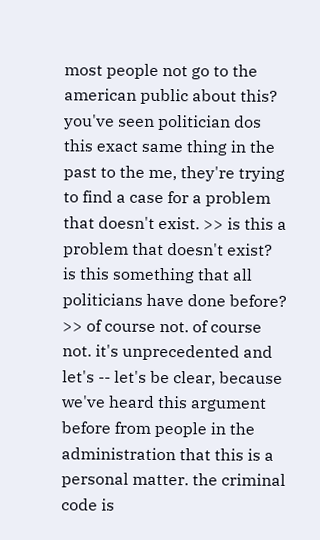most people not go to the american public about this? you've seen politician dos this exact same thing in the past to the me, they're trying to find a case for a problem that doesn't exist. >> is this a problem that doesn't exist? is this something that all politicians have done before? >> of course not. of course not. it's unprecedented and let's -- let's be clear, because we've heard this argument before from people in the administration that this is a personal matter. the criminal code is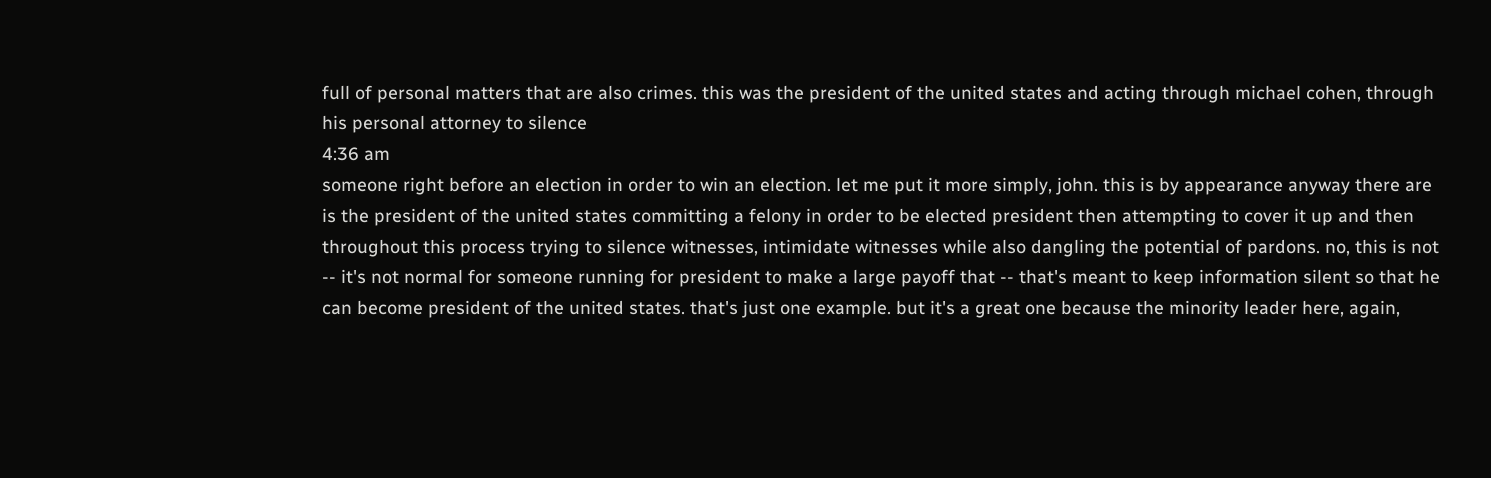full of personal matters that are also crimes. this was the president of the united states and acting through michael cohen, through his personal attorney to silence
4:36 am
someone right before an election in order to win an election. let me put it more simply, john. this is by appearance anyway there are is the president of the united states committing a felony in order to be elected president then attempting to cover it up and then throughout this process trying to silence witnesses, intimidate witnesses while also dangling the potential of pardons. no, this is not -- it's not normal for someone running for president to make a large payoff that -- that's meant to keep information silent so that he can become president of the united states. that's just one example. but it's a great one because the minority leader here, again,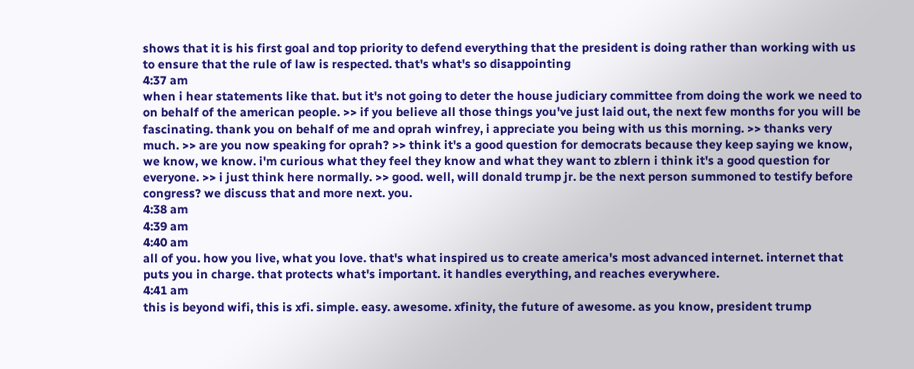shows that it is his first goal and top priority to defend everything that the president is doing rather than working with us to ensure that the rule of law is respected. that's what's so disappointing
4:37 am
when i hear statements like that. but it's not going to deter the house judiciary committee from doing the work we need to on behalf of the american people. >> if you believe all those things you've just laid out, the next few months for you will be fascinating. thank you on behalf of me and oprah winfrey, i appreciate you being with us this morning. >> thanks very much. >> are you now speaking for oprah? >> think it's a good question for democrats because they keep saying we know, we know, we know. i'm curious what they feel they know and what they want to zblern i think it's a good question for everyone. >> i just think here normally. >> good. well, will donald trump jr. be the next person summoned to testify before congress? we discuss that and more next. you.
4:38 am
4:39 am
4:40 am
all of you. how you live, what you love. that's what inspired us to create america's most advanced internet. internet that puts you in charge. that protects what's important. it handles everything, and reaches everywhere.
4:41 am
this is beyond wifi, this is xfi. simple. easy. awesome. xfinity, the future of awesome. as you know, president trump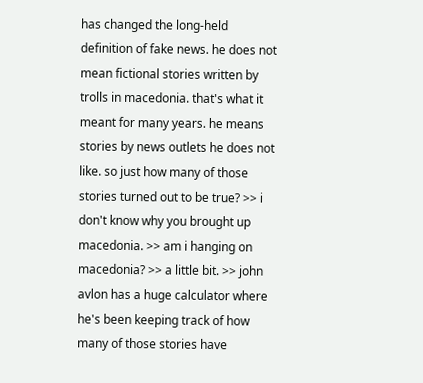has changed the long-held definition of fake news. he does not mean fictional stories written by trolls in macedonia. that's what it meant for many years. he means stories by news outlets he does not like. so just how many of those stories turned out to be true? >> i don't know why you brought up macedonia. >> am i hanging on macedonia? >> a little bit. >> john avlon has a huge calculator where he's been keeping track of how many of those stories have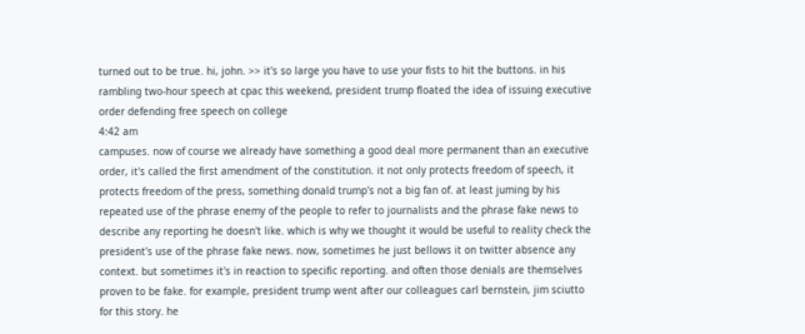turned out to be true. hi, john. >> it's so large you have to use your fists to hit the buttons. in his rambling two-hour speech at cpac this weekend, president trump floated the idea of issuing executive order defending free speech on college
4:42 am
campuses. now of course we already have something a good deal more permanent than an executive order, it's called the first amendment of the constitution. it not only protects freedom of speech, it protects freedom of the press, something donald trump's not a big fan of. at least juming by his repeated use of the phrase enemy of the people to refer to journalists and the phrase fake news to describe any reporting he doesn't like. which is why we thought it would be useful to reality check the president's use of the phrase fake news. now, sometimes he just bellows it on twitter absence any context. but sometimes it's in reaction to specific reporting. and often those denials are themselves proven to be fake. for example, president trump went after our colleagues carl bernstein, jim sciutto for this story. he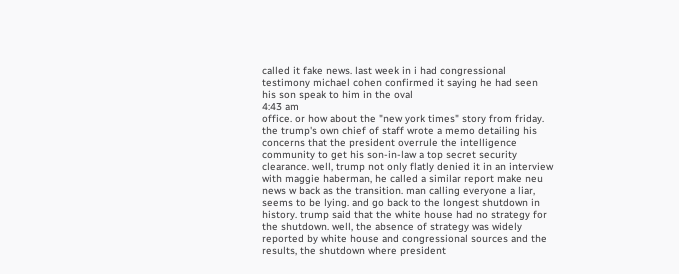called it fake news. last week in i had congressional testimony michael cohen confirmed it saying he had seen his son speak to him in the oval
4:43 am
office. or how about the "new york times" story from friday. the trump's own chief of staff wrote a memo detailing his concerns that the president overrule the intelligence community to get his son-in-law a top secret security clearance. well, trump not only flatly denied it in an interview with maggie haberman, he called a similar report make neu news w back as the transition. man calling everyone a liar, seems to be lying. and go back to the longest shutdown in history. trump said that the white house had no strategy for the shutdown. well, the absence of strategy was widely reported by white house and congressional sources and the results, the shutdown where president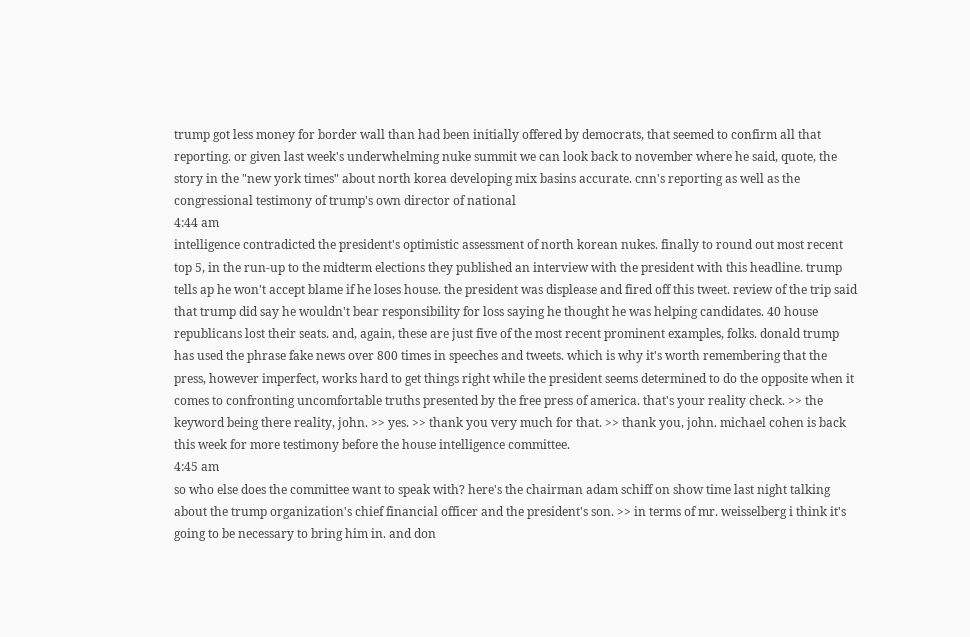trump got less money for border wall than had been initially offered by democrats, that seemed to confirm all that reporting. or given last week's underwhelming nuke summit we can look back to november where he said, quote, the story in the "new york times" about north korea developing mix basins accurate. cnn's reporting as well as the congressional testimony of trump's own director of national
4:44 am
intelligence contradicted the president's optimistic assessment of north korean nukes. finally to round out most recent top 5, in the run-up to the midterm elections they published an interview with the president with this headline. trump tells ap he won't accept blame if he loses house. the president was displease and fired off this tweet. review of the trip said that trump did say he wouldn't bear responsibility for loss saying he thought he was helping candidates. 40 house republicans lost their seats. and, again, these are just five of the most recent prominent examples, folks. donald trump has used the phrase fake news over 800 times in speeches and tweets. which is why it's worth remembering that the press, however imperfect, works hard to get things right while the president seems determined to do the opposite when it comes to confronting uncomfortable truths presented by the free press of america. that's your reality check. >> the keyword being there reality, john. >> yes. >> thank you very much for that. >> thank you, john. michael cohen is back this week for more testimony before the house intelligence committee.
4:45 am
so who else does the committee want to speak with? here's the chairman adam schiff on show time last night talking about the trump organization's chief financial officer and the president's son. >> in terms of mr. weisselberg i think it's going to be necessary to bring him in. and don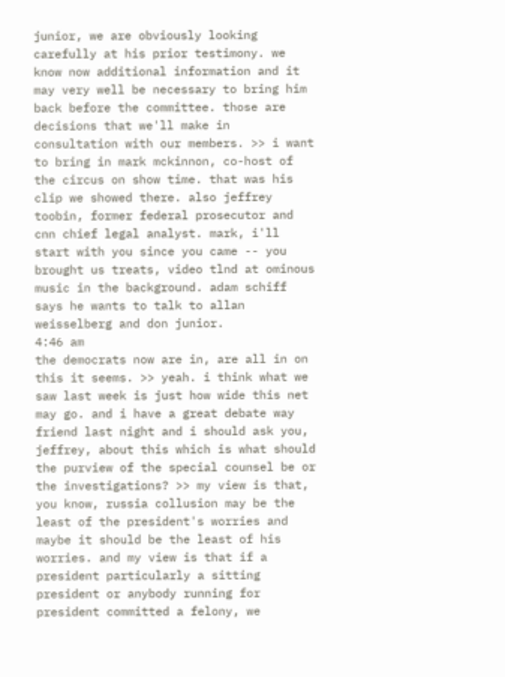junior, we are obviously looking carefully at his prior testimony. we know now additional information and it may very well be necessary to bring him back before the committee. those are decisions that we'll make in consultation with our members. >> i want to bring in mark mckinnon, co-host of the circus on show time. that was his clip we showed there. also jeffrey toobin, former federal prosecutor and cnn chief legal analyst. mark, i'll start with you since you came -- you brought us treats, video tlnd at ominous music in the background. adam schiff says he wants to talk to allan weisselberg and don junior.
4:46 am
the democrats now are in, are all in on this it seems. >> yeah. i think what we saw last week is just how wide this net may go. and i have a great debate way friend last night and i should ask you, jeffrey, about this which is what should the purview of the special counsel be or the investigations? >> my view is that, you know, russia collusion may be the least of the president's worries and maybe it should be the least of his worries. and my view is that if a president particularly a sitting president or anybody running for president committed a felony, we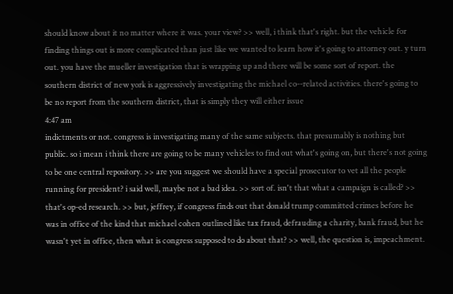should know about it no matter where it was. your view? >> well, i think that's right. but the vehicle for finding things out is more complicated than just like we wanted to learn how it's going to attorney out. y turn out. you have the mueller investigation that is wrapping up and there will be some sort of report. the southern district of new york is aggressively investigating the michael co--related activities. there's going to be no report from the southern district, that is simply they will either issue
4:47 am
indictments or not. congress is investigating many of the same subjects. that presumably is nothing but public. so i mean i think there are going to be many vehicles to find out what's going on, but there's not going to be one central repository. >> are you suggest we should have a special prosecutor to vet all the people running for president? i said well, maybe not a bad idea. >> sort of. isn't that what a campaign is called? >> that's op-ed research. >> but, jeffrey, if congress finds out that donald trump committed crimes before he was in office of the kind that michael cohen outlined like tax fraud, defrauding a charity, bank fraud, but he wasn't yet in office, then what is congress supposed to do about that? >> well, the question is, impeachment.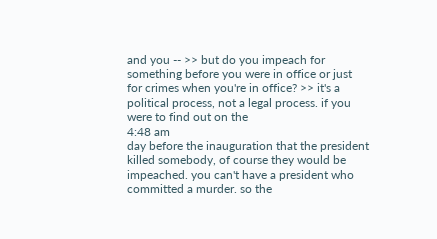and you -- >> but do you impeach for something before you were in office or just for crimes when you're in office? >> it's a political process, not a legal process. if you were to find out on the
4:48 am
day before the inauguration that the president killed somebody, of course they would be impeached. you can't have a president who committed a murder. so the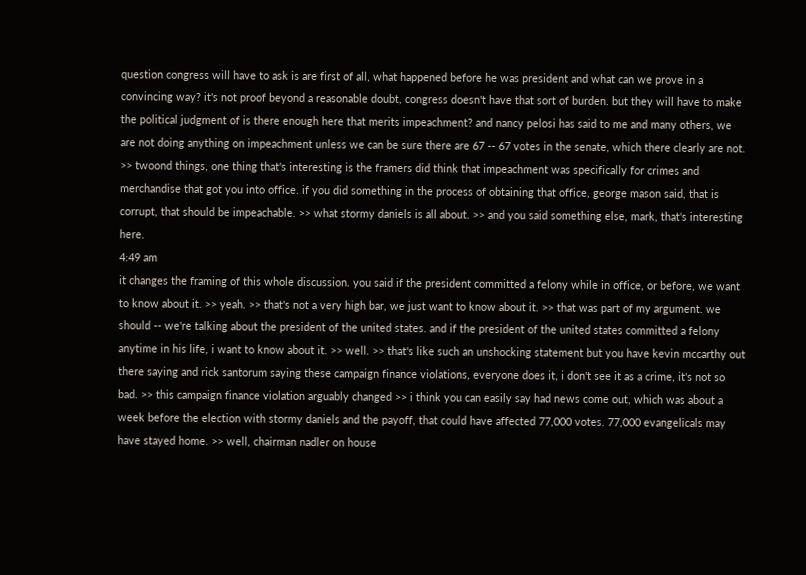question congress will have to ask is are first of all, what happened before he was president and what can we prove in a convincing way? it's not proof beyond a reasonable doubt, congress doesn't have that sort of burden. but they will have to make the political judgment of is there enough here that merits impeachment? and nancy pelosi has said to me and many others, we are not doing anything on impeachment unless we can be sure there are 67 -- 67 votes in the senate, which there clearly are not. >> twoond things, one thing that's interesting is the framers did think that impeachment was specifically for crimes and merchandise that got you into office. if you did something in the process of obtaining that office, george mason said, that is corrupt, that should be impeachable. >> what stormy daniels is all about. >> and you said something else, mark, that's interesting here.
4:49 am
it changes the framing of this whole discussion. you said if the president committed a felony while in office, or before, we want to know about it. >> yeah. >> that's not a very high bar, we just want to know about it. >> that was part of my argument. we should -- we're talking about the president of the united states. and if the president of the united states committed a felony anytime in his life, i want to know about it. >> well. >> that's like such an unshocking statement but you have kevin mccarthy out there saying and rick santorum saying these campaign finance violations, everyone does it, i don't see it as a crime, it's not so bad. >> this campaign finance violation arguably changed >> i think you can easily say had news come out, which was about a week before the election with stormy daniels and the payoff, that could have affected 77,000 votes. 77,000 evangelicals may have stayed home. >> well, chairman nadler on house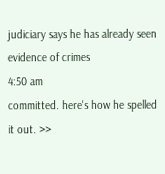judiciary says he has already seen evidence of crimes
4:50 am
committed. here's how he spelled it out. >>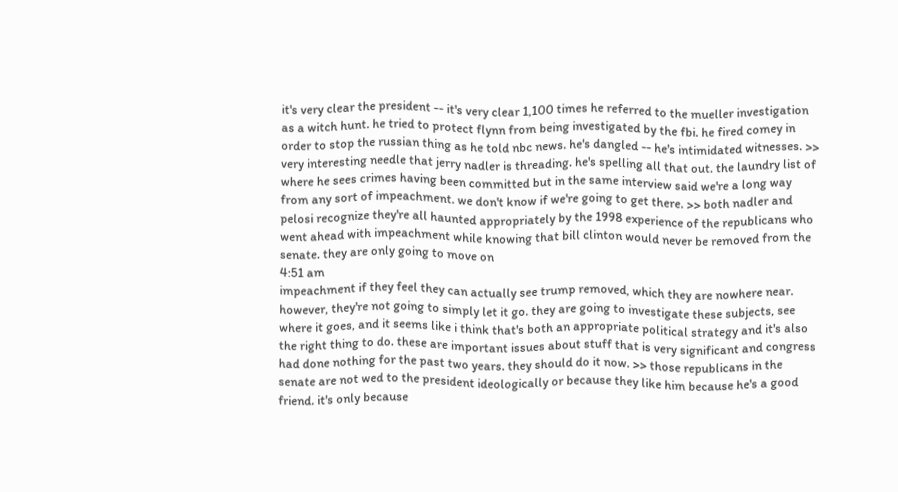it's very clear the president -- it's very clear 1,100 times he referred to the mueller investigation as a witch hunt. he tried to protect flynn from being investigated by the fbi. he fired comey in order to stop the russian thing as he told nbc news. he's dangled -- he's intimidated witnesses. >> very interesting needle that jerry nadler is threading. he's spelling all that out. the laundry list of where he sees crimes having been committed but in the same interview said we're a long way from any sort of impeachment. we don't know if we're going to get there. >> both nadler and pelosi recognize they're all haunted appropriately by the 1998 experience of the republicans who went ahead with impeachment while knowing that bill clinton would never be removed from the senate. they are only going to move on
4:51 am
impeachment if they feel they can actually see trump removed, which they are nowhere near. however, they're not going to simply let it go. they are going to investigate these subjects, see where it goes, and it seems like i think that's both an appropriate political strategy and it's also the right thing to do. these are important issues about stuff that is very significant and congress had done nothing for the past two years. they should do it now. >> those republicans in the senate are not wed to the president ideologically or because they like him because he's a good friend. it's only because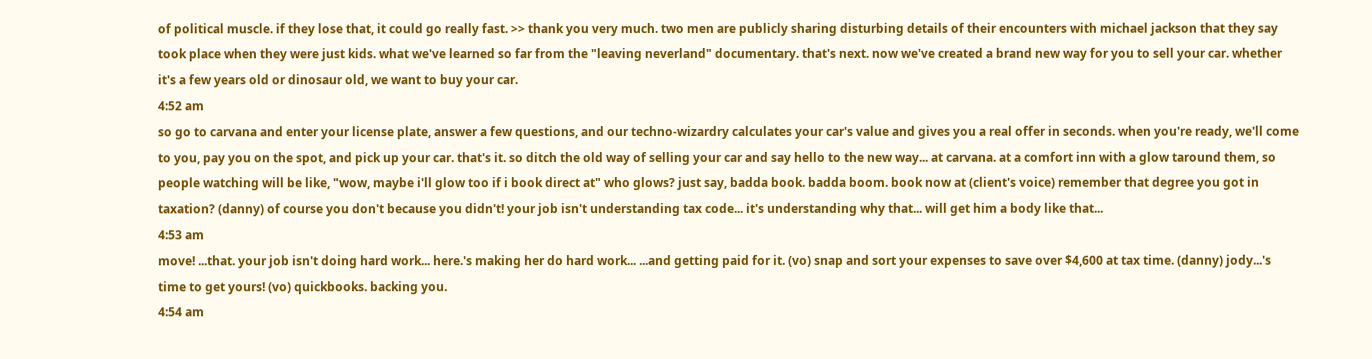of political muscle. if they lose that, it could go really fast. >> thank you very much. two men are publicly sharing disturbing details of their encounters with michael jackson that they say took place when they were just kids. what we've learned so far from the "leaving neverland" documentary. that's next. now we've created a brand new way for you to sell your car. whether it's a few years old or dinosaur old, we want to buy your car.
4:52 am
so go to carvana and enter your license plate, answer a few questions, and our techno-wizardry calculates your car's value and gives you a real offer in seconds. when you're ready, we'll come to you, pay you on the spot, and pick up your car. that's it. so ditch the old way of selling your car and say hello to the new way... at carvana. at a comfort inn with a glow taround them, so people watching will be like, "wow, maybe i'll glow too if i book direct at" who glows? just say, badda book. badda boom. book now at (client's voice) remember that degree you got in taxation? (danny) of course you don't because you didn't! your job isn't understanding tax code... it's understanding why that... will get him a body like that...
4:53 am
move! ...that. your job isn't doing hard work... here.'s making her do hard work... ...and getting paid for it. (vo) snap and sort your expenses to save over $4,600 at tax time. (danny) jody...'s time to get yours! (vo) quickbooks. backing you.
4:54 am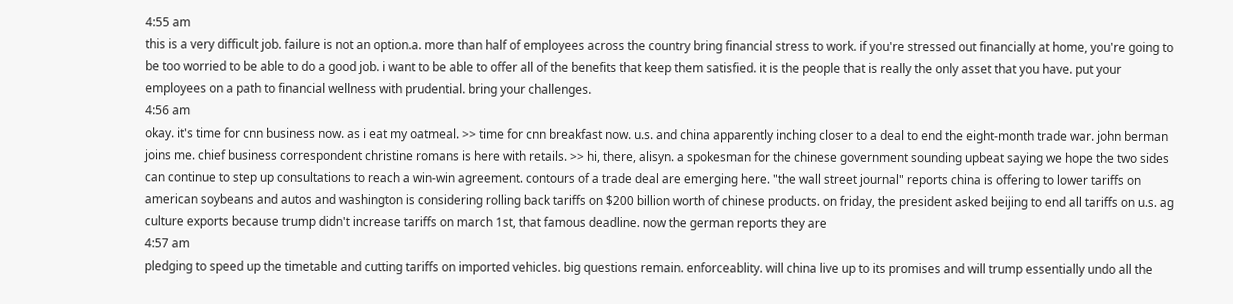4:55 am
this is a very difficult job. failure is not an option.a. more than half of employees across the country bring financial stress to work. if you're stressed out financially at home, you're going to be too worried to be able to do a good job. i want to be able to offer all of the benefits that keep them satisfied. it is the people that is really the only asset that you have. put your employees on a path to financial wellness with prudential. bring your challenges.
4:56 am
okay. it's time for cnn business now. as i eat my oatmeal. >> time for cnn breakfast now. u.s. and china apparently inching closer to a deal to end the eight-month trade war. john berman joins me. chief business correspondent christine romans is here with retails. >> hi, there, alisyn. a spokesman for the chinese government sounding upbeat saying we hope the two sides can continue to step up consultations to reach a win-win agreement. contours of a trade deal are emerging here. "the wall street journal" reports china is offering to lower tariffs on american soybeans and autos and washington is considering rolling back tariffs on $200 billion worth of chinese products. on friday, the president asked beijing to end all tariffs on u.s. ag culture exports because trump didn't increase tariffs on march 1st, that famous deadline. now the german reports they are
4:57 am
pledging to speed up the timetable and cutting tariffs on imported vehicles. big questions remain. enforceablity. will china live up to its promises and will trump essentially undo all the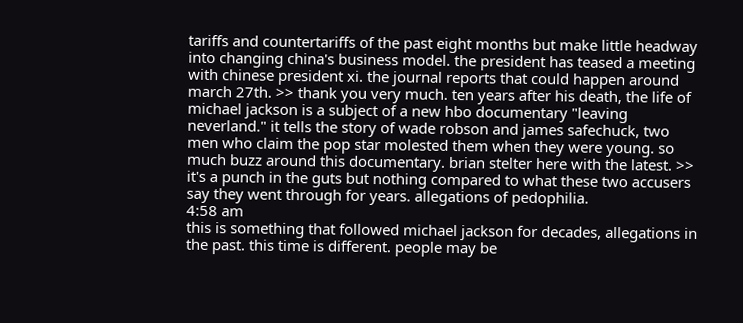tariffs and countertariffs of the past eight months but make little headway into changing china's business model. the president has teased a meeting with chinese president xi. the journal reports that could happen around march 27th. >> thank you very much. ten years after his death, the life of michael jackson is a subject of a new hbo documentary "leaving neverland." it tells the story of wade robson and james safechuck, two men who claim the pop star molested them when they were young. so much buzz around this documentary. brian stelter here with the latest. >> it's a punch in the guts but nothing compared to what these two accusers say they went through for years. allegations of pedophilia.
4:58 am
this is something that followed michael jackson for decades, allegations in the past. this time is different. people may be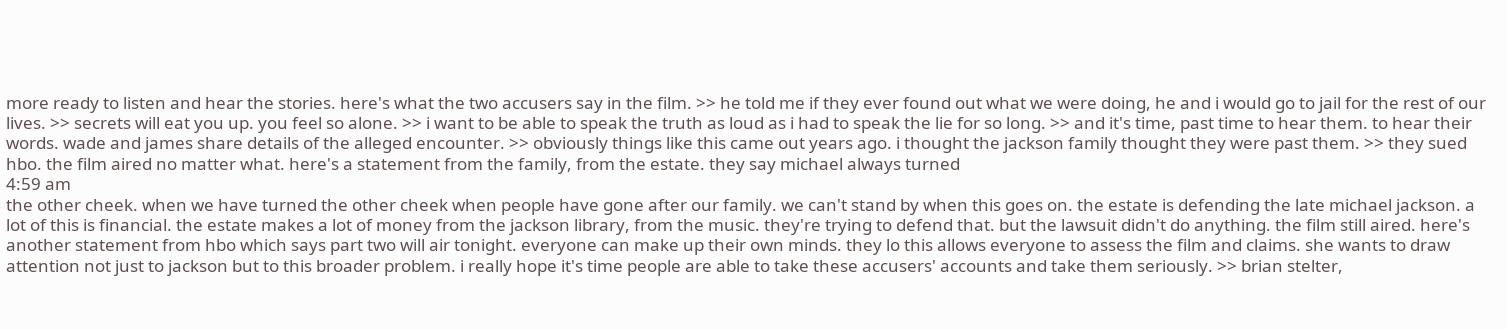more ready to listen and hear the stories. here's what the two accusers say in the film. >> he told me if they ever found out what we were doing, he and i would go to jail for the rest of our lives. >> secrets will eat you up. you feel so alone. >> i want to be able to speak the truth as loud as i had to speak the lie for so long. >> and it's time, past time to hear them. to hear their words. wade and james share details of the alleged encounter. >> obviously things like this came out years ago. i thought the jackson family thought they were past them. >> they sued hbo. the film aired no matter what. here's a statement from the family, from the estate. they say michael always turned
4:59 am
the other cheek. when we have turned the other cheek when people have gone after our family. we can't stand by when this goes on. the estate is defending the late michael jackson. a lot of this is financial. the estate makes a lot of money from the jackson library, from the music. they're trying to defend that. but the lawsuit didn't do anything. the film still aired. here's another statement from hbo which says part two will air tonight. everyone can make up their own minds. they lo this allows everyone to assess the film and claims. she wants to draw attention not just to jackson but to this broader problem. i really hope it's time people are able to take these accusers' accounts and take them seriously. >> brian stelter,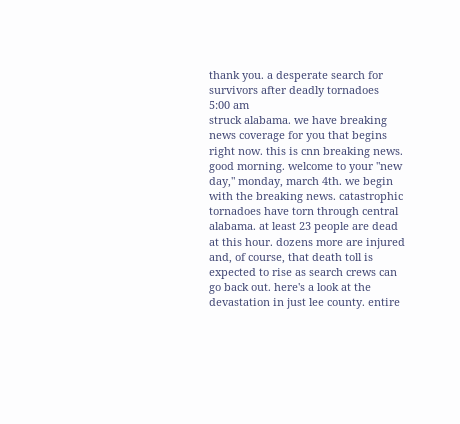thank you. a desperate search for survivors after deadly tornadoes
5:00 am
struck alabama. we have breaking news coverage for you that begins right now. this is cnn breaking news. good morning. welcome to your "new day," monday, march 4th. we begin with the breaking news. catastrophic tornadoes have torn through central alabama. at least 23 people are dead at this hour. dozens more are injured and, of course, that death toll is expected to rise as search crews can go back out. here's a look at the devastation in just lee county. entire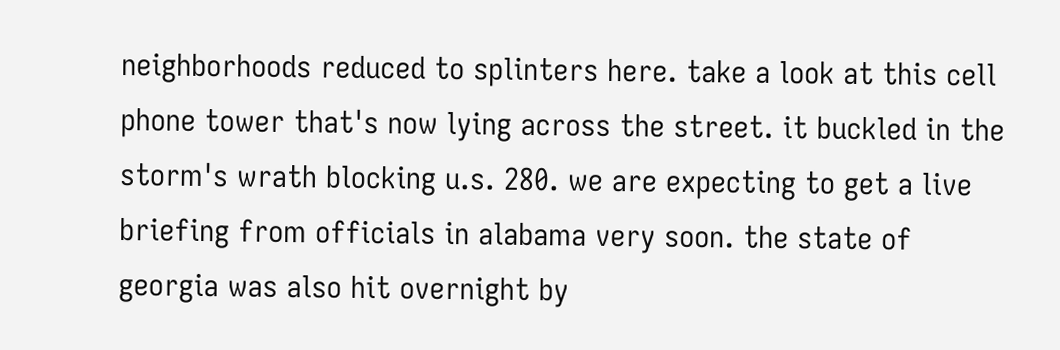neighborhoods reduced to splinters here. take a look at this cell phone tower that's now lying across the street. it buckled in the storm's wrath blocking u.s. 280. we are expecting to get a live briefing from officials in alabama very soon. the state of georgia was also hit overnight by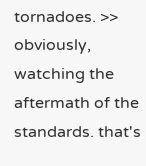tornadoes. >> obviously, watching the aftermath of the standards. that's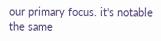our primary focus. it's notable the same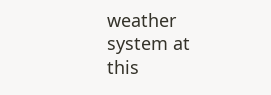weather system at this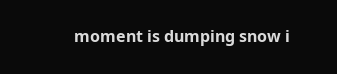moment is dumping snow i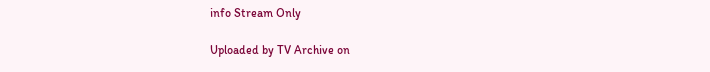info Stream Only

Uploaded by TV Archive on